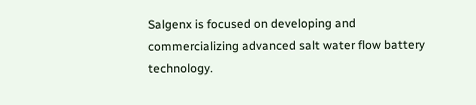Salgenx is focused on developing and commercializing advanced salt water flow battery technology.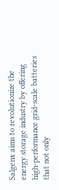Salgenx aims to revolutionize the energy storage industry by offering high-performance grid-scale batteries that not only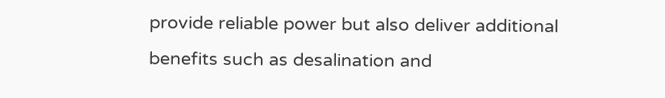provide reliable power but also deliver additional benefits such as desalination and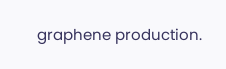graphene production.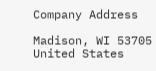Company Address

Madison, WI 53705
United States